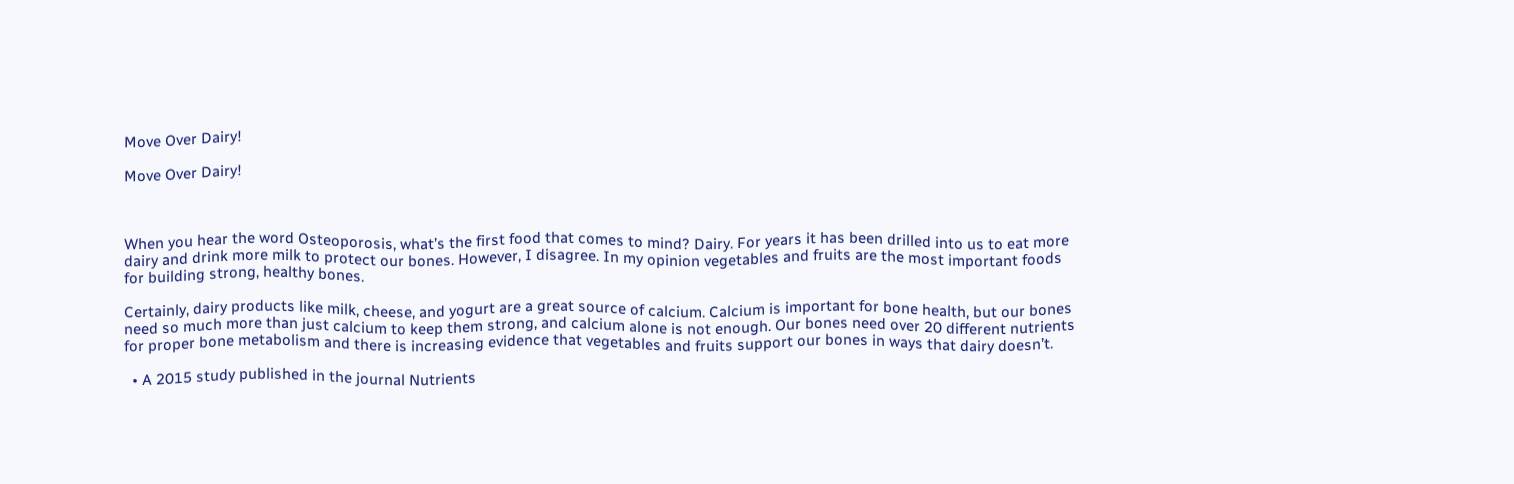Move Over Dairy!

Move Over Dairy!



When you hear the word Osteoporosis, what’s the first food that comes to mind? Dairy. For years it has been drilled into us to eat more dairy and drink more milk to protect our bones. However, I disagree. In my opinion vegetables and fruits are the most important foods for building strong, healthy bones.

Certainly, dairy products like milk, cheese, and yogurt are a great source of calcium. Calcium is important for bone health, but our bones need so much more than just calcium to keep them strong, and calcium alone is not enough. Our bones need over 20 different nutrients for proper bone metabolism and there is increasing evidence that vegetables and fruits support our bones in ways that dairy doesn’t.

  • A 2015 study published in the journal Nutrients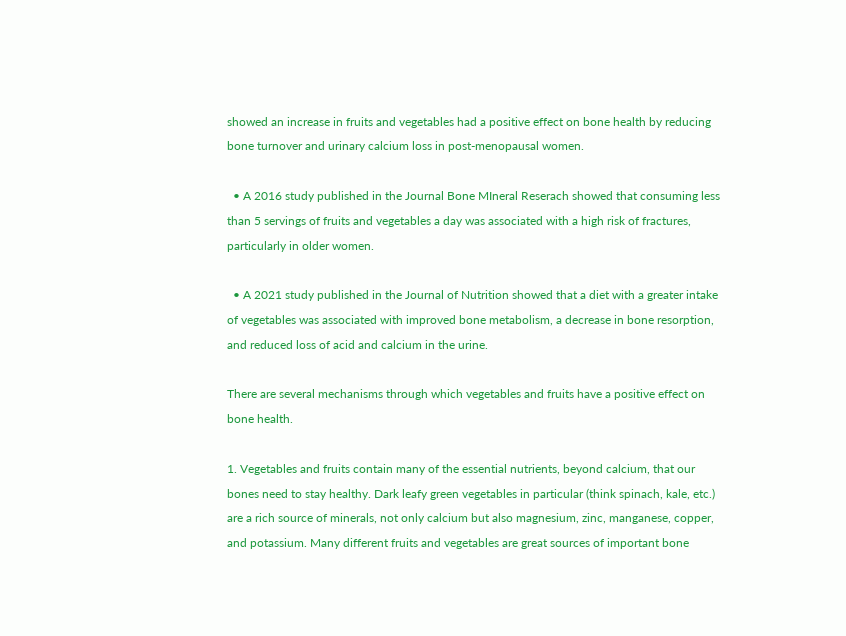showed an increase in fruits and vegetables had a positive effect on bone health by reducing bone turnover and urinary calcium loss in post-menopausal women.

  • A 2016 study published in the Journal Bone MIneral Reserach showed that consuming less than 5 servings of fruits and vegetables a day was associated with a high risk of fractures, particularly in older women.

  • A 2021 study published in the Journal of Nutrition showed that a diet with a greater intake of vegetables was associated with improved bone metabolism, a decrease in bone resorption, and reduced loss of acid and calcium in the urine.

There are several mechanisms through which vegetables and fruits have a positive effect on bone health.

1. Vegetables and fruits contain many of the essential nutrients, beyond calcium, that our bones need to stay healthy. Dark leafy green vegetables in particular (think spinach, kale, etc.) are a rich source of minerals, not only calcium but also magnesium, zinc, manganese, copper, and potassium. Many different fruits and vegetables are great sources of important bone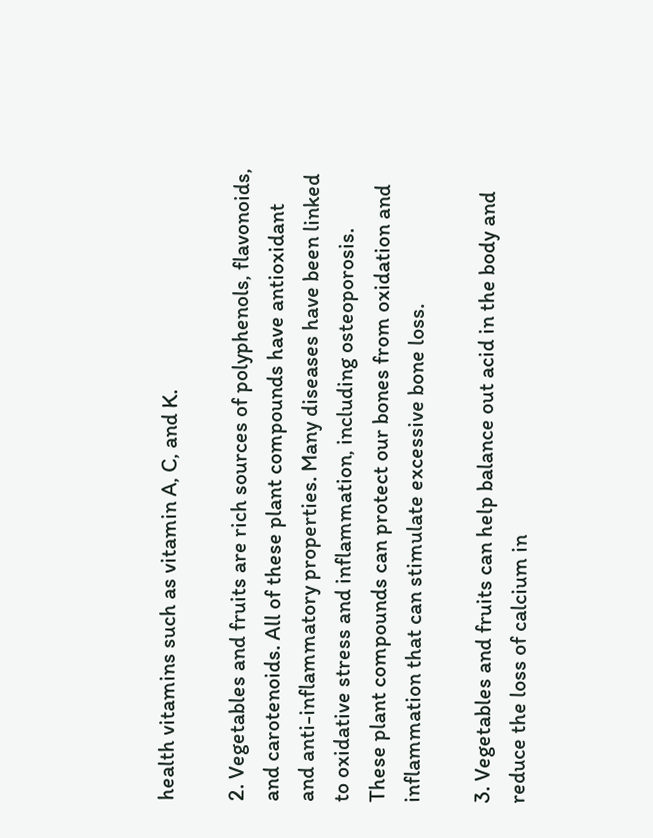health vitamins such as vitamin A, C, and K.

2. Vegetables and fruits are rich sources of polyphenols, flavonoids, and carotenoids. All of these plant compounds have antioxidant and anti-inflammatory properties. Many diseases have been linked to oxidative stress and inflammation, including osteoporosis. These plant compounds can protect our bones from oxidation and inflammation that can stimulate excessive bone loss.

3. Vegetables and fruits can help balance out acid in the body and reduce the loss of calcium in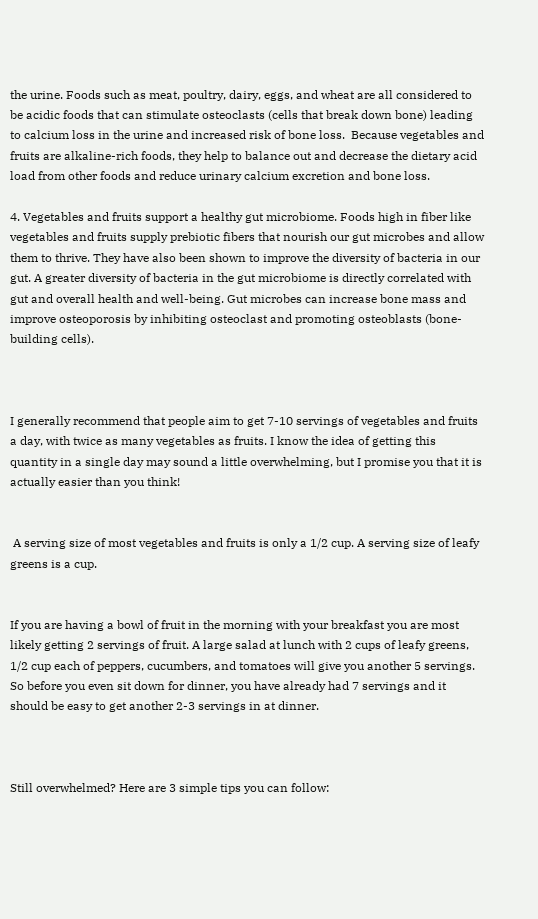the urine. Foods such as meat, poultry, dairy, eggs, and wheat are all considered to be acidic foods that can stimulate osteoclasts (cells that break down bone) leading to calcium loss in the urine and increased risk of bone loss.  Because vegetables and fruits are alkaline-rich foods, they help to balance out and decrease the dietary acid load from other foods and reduce urinary calcium excretion and bone loss.

4. Vegetables and fruits support a healthy gut microbiome. Foods high in fiber like vegetables and fruits supply prebiotic fibers that nourish our gut microbes and allow them to thrive. They have also been shown to improve the diversity of bacteria in our gut. A greater diversity of bacteria in the gut microbiome is directly correlated with gut and overall health and well-being. Gut microbes can increase bone mass and improve osteoporosis by inhibiting osteoclast and promoting osteoblasts (bone-building cells).



I generally recommend that people aim to get 7-10 servings of vegetables and fruits a day, with twice as many vegetables as fruits. I know the idea of getting this quantity in a single day may sound a little overwhelming, but I promise you that it is actually easier than you think!


 A serving size of most vegetables and fruits is only a 1/2 cup. A serving size of leafy greens is a cup.


If you are having a bowl of fruit in the morning with your breakfast you are most likely getting 2 servings of fruit. A large salad at lunch with 2 cups of leafy greens, 1/2 cup each of peppers, cucumbers, and tomatoes will give you another 5 servings. So before you even sit down for dinner, you have already had 7 servings and it should be easy to get another 2-3 servings in at dinner.



Still overwhelmed? Here are 3 simple tips you can follow: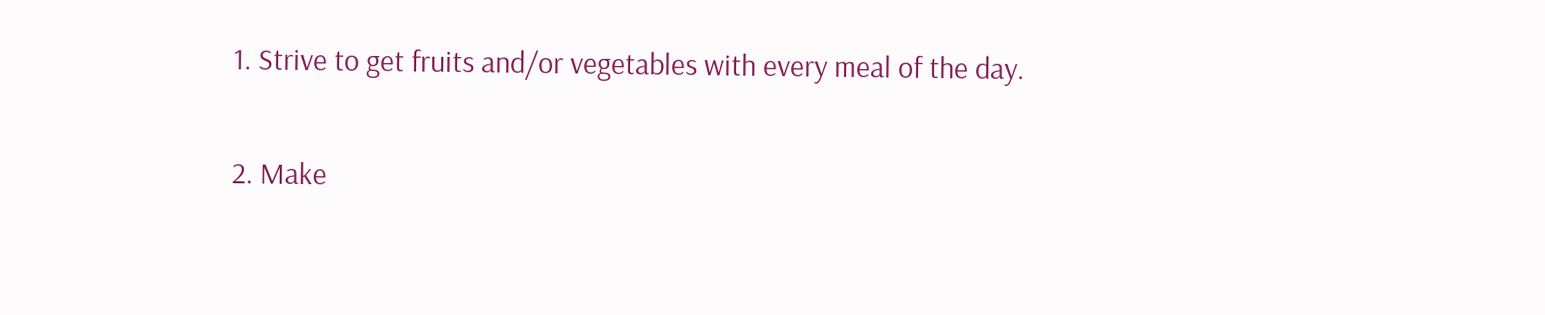1. Strive to get fruits and/or vegetables with every meal of the day.

2. Make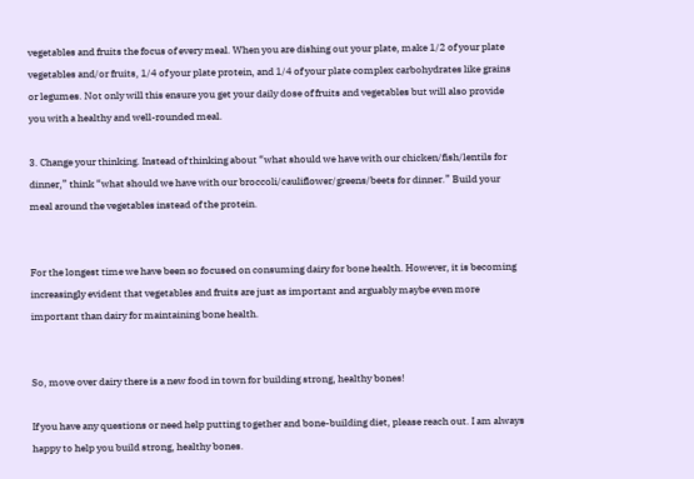vegetables and fruits the focus of every meal. When you are dishing out your plate, make 1/2 of your plate vegetables and/or fruits, 1/4 of your plate protein, and 1/4 of your plate complex carbohydrates like grains or legumes. Not only will this ensure you get your daily dose of fruits and vegetables but will also provide you with a healthy and well-rounded meal.

3. Change your thinking. Instead of thinking about “what should we have with our chicken/fish/lentils for dinner,” think “what should we have with our broccoli/cauliflower/greens/beets for dinner.” Build your meal around the vegetables instead of the protein.


For the longest time we have been so focused on consuming dairy for bone health. However, it is becoming increasingly evident that vegetables and fruits are just as important and arguably maybe even more important than dairy for maintaining bone health.


So, move over dairy there is a new food in town for building strong, healthy bones!

If you have any questions or need help putting together and bone-building diet, please reach out. I am always happy to help you build strong, healthy bones.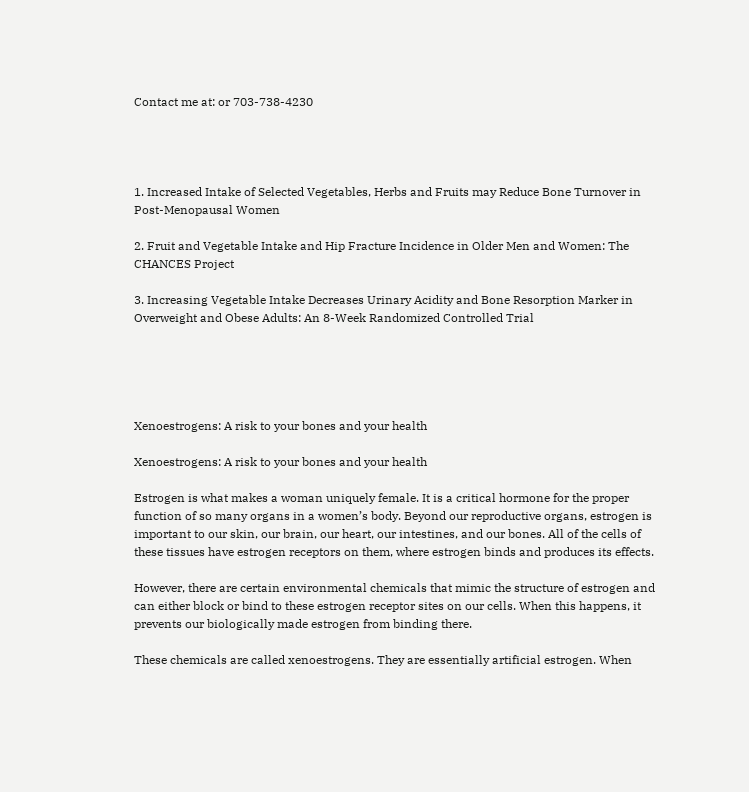Contact me at: or 703-738-4230




1. Increased Intake of Selected Vegetables, Herbs and Fruits may Reduce Bone Turnover in Post-Menopausal Women

2. Fruit and Vegetable Intake and Hip Fracture Incidence in Older Men and Women: The CHANCES Project

3. Increasing Vegetable Intake Decreases Urinary Acidity and Bone Resorption Marker in Overweight and Obese Adults: An 8-Week Randomized Controlled Trial





Xenoestrogens: A risk to your bones and your health

Xenoestrogens: A risk to your bones and your health

Estrogen is what makes a woman uniquely female. It is a critical hormone for the proper function of so many organs in a women’s body. Beyond our reproductive organs, estrogen is important to our skin, our brain, our heart, our intestines, and our bones. All of the cells of these tissues have estrogen receptors on them, where estrogen binds and produces its effects.

However, there are certain environmental chemicals that mimic the structure of estrogen and can either block or bind to these estrogen receptor sites on our cells. When this happens, it prevents our biologically made estrogen from binding there.

These chemicals are called xenoestrogens. They are essentially artificial estrogen. When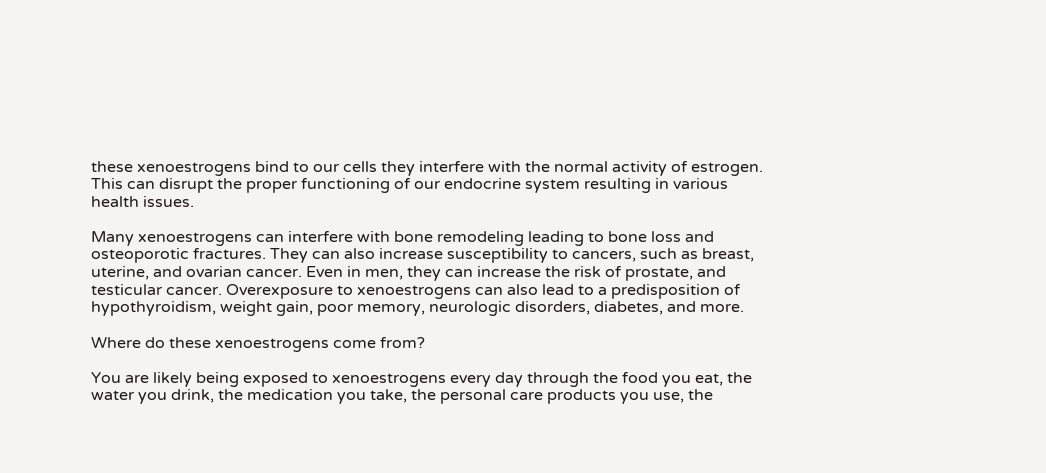these xenoestrogens bind to our cells they interfere with the normal activity of estrogen. This can disrupt the proper functioning of our endocrine system resulting in various health issues.

Many xenoestrogens can interfere with bone remodeling leading to bone loss and osteoporotic fractures. They can also increase susceptibility to cancers, such as breast, uterine, and ovarian cancer. Even in men, they can increase the risk of prostate, and testicular cancer. Overexposure to xenoestrogens can also lead to a predisposition of hypothyroidism, weight gain, poor memory, neurologic disorders, diabetes, and more.

Where do these xenoestrogens come from?

You are likely being exposed to xenoestrogens every day through the food you eat, the water you drink, the medication you take, the personal care products you use, the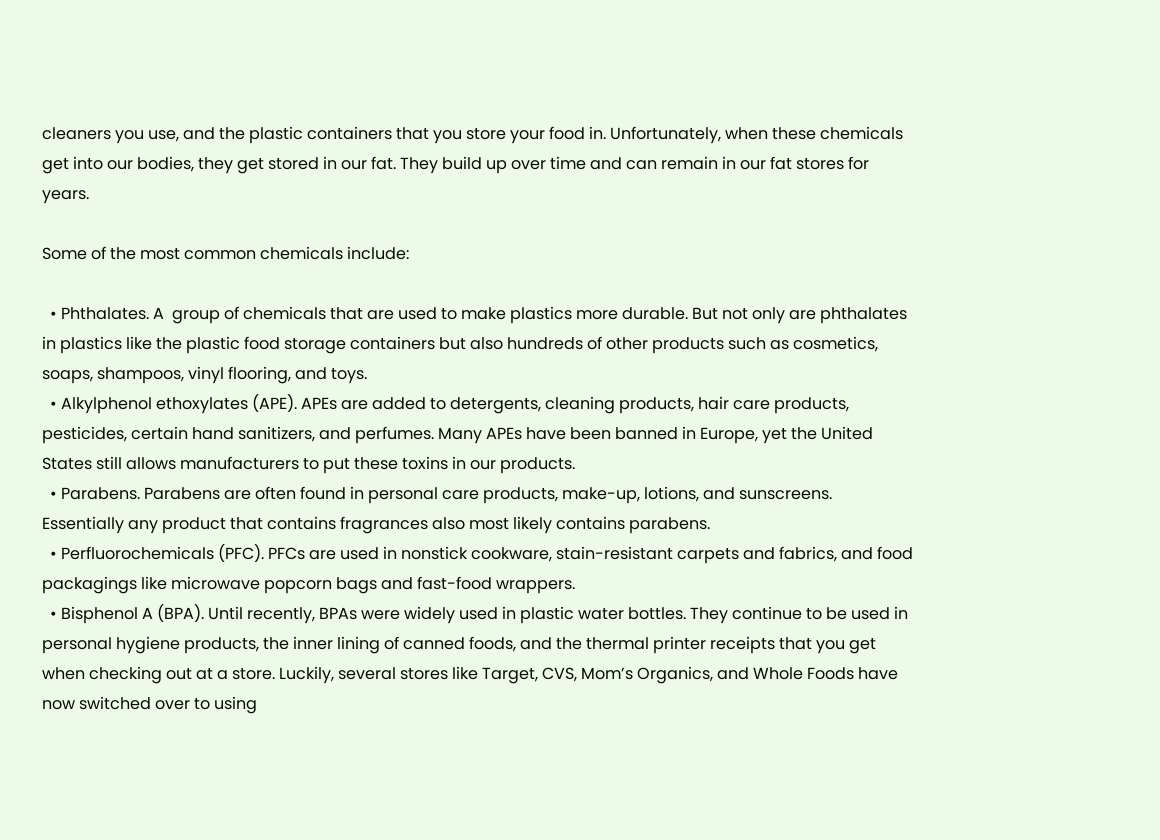cleaners you use, and the plastic containers that you store your food in. Unfortunately, when these chemicals get into our bodies, they get stored in our fat. They build up over time and can remain in our fat stores for years.

Some of the most common chemicals include:

  • Phthalates. A  group of chemicals that are used to make plastics more durable. But not only are phthalates in plastics like the plastic food storage containers but also hundreds of other products such as cosmetics, soaps, shampoos, vinyl flooring, and toys.
  • Alkylphenol ethoxylates (APE). APEs are added to detergents, cleaning products, hair care products, pesticides, certain hand sanitizers, and perfumes. Many APEs have been banned in Europe, yet the United States still allows manufacturers to put these toxins in our products.
  • Parabens. Parabens are often found in personal care products, make-up, lotions, and sunscreens. Essentially any product that contains fragrances also most likely contains parabens.
  • Perfluorochemicals (PFC). PFCs are used in nonstick cookware, stain-resistant carpets and fabrics, and food packagings like microwave popcorn bags and fast-food wrappers.
  • Bisphenol A (BPA). Until recently, BPAs were widely used in plastic water bottles. They continue to be used in personal hygiene products, the inner lining of canned foods, and the thermal printer receipts that you get when checking out at a store. Luckily, several stores like Target, CVS, Mom’s Organics, and Whole Foods have now switched over to using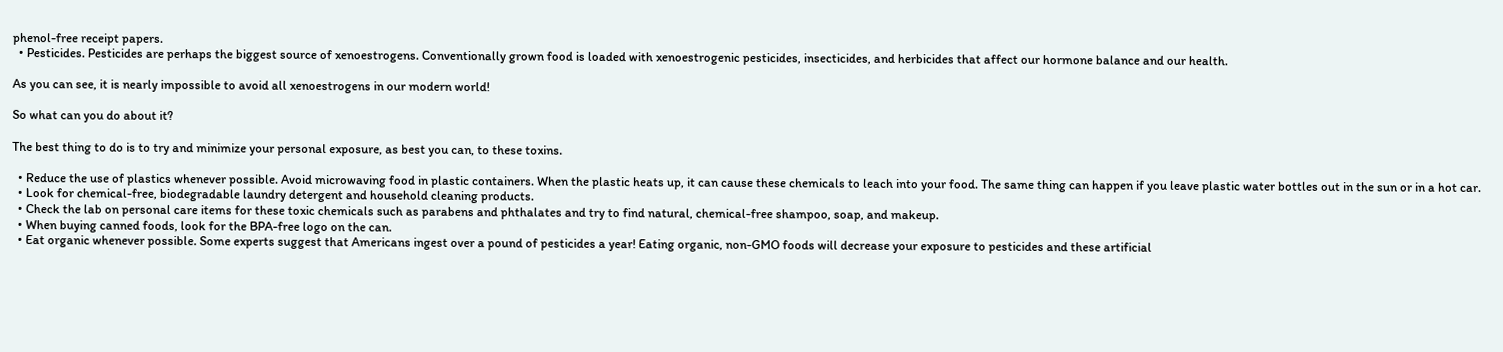phenol-free receipt papers.
  • Pesticides. Pesticides are perhaps the biggest source of xenoestrogens. Conventionally grown food is loaded with xenoestrogenic pesticides, insecticides, and herbicides that affect our hormone balance and our health.

As you can see, it is nearly impossible to avoid all xenoestrogens in our modern world!

So what can you do about it?

The best thing to do is to try and minimize your personal exposure, as best you can, to these toxins.

  • Reduce the use of plastics whenever possible. Avoid microwaving food in plastic containers. When the plastic heats up, it can cause these chemicals to leach into your food. The same thing can happen if you leave plastic water bottles out in the sun or in a hot car.
  • Look for chemical-free, biodegradable laundry detergent and household cleaning products.
  • Check the lab on personal care items for these toxic chemicals such as parabens and phthalates and try to find natural, chemical-free shampoo, soap, and makeup.
  • When buying canned foods, look for the BPA-free logo on the can.
  • Eat organic whenever possible. Some experts suggest that Americans ingest over a pound of pesticides a year! Eating organic, non-GMO foods will decrease your exposure to pesticides and these artificial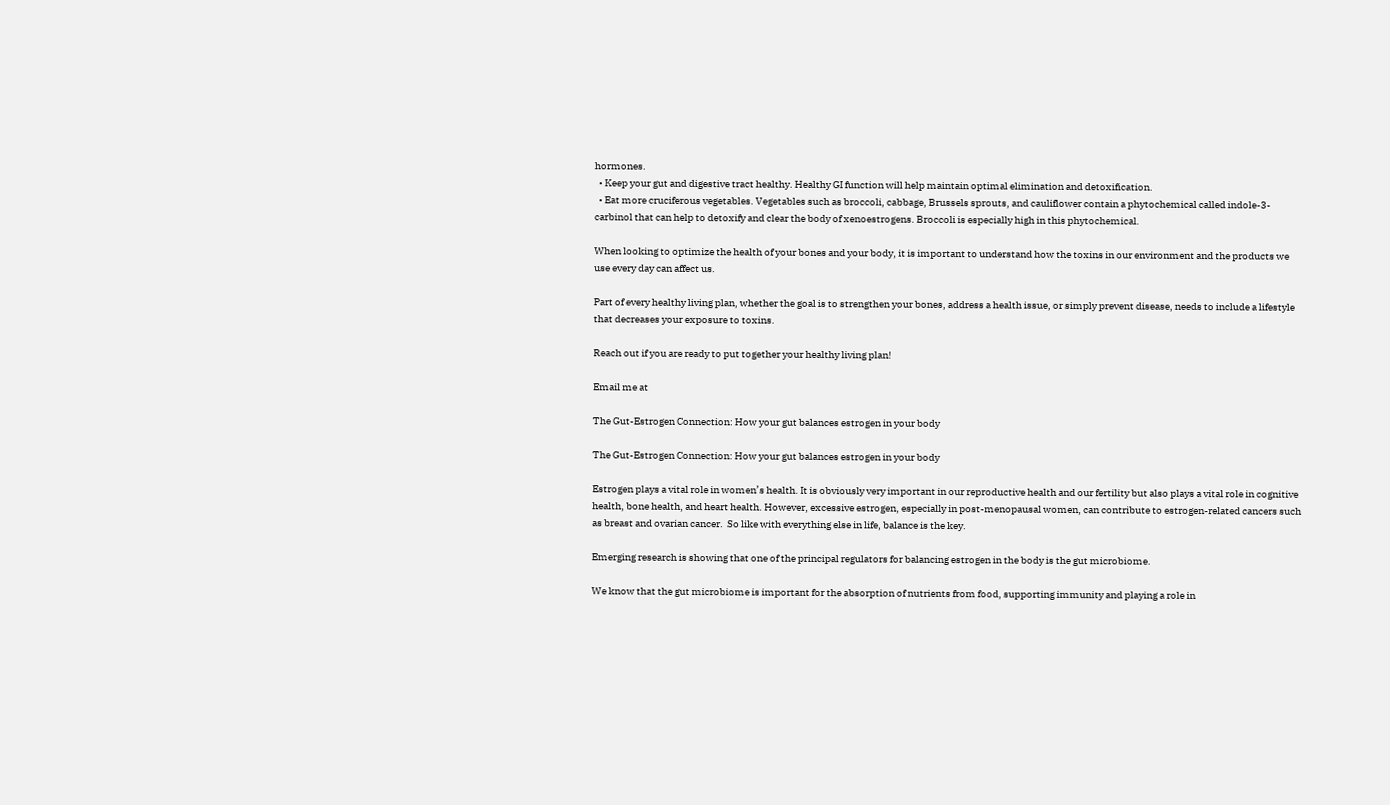hormones.
  • Keep your gut and digestive tract healthy. Healthy GI function will help maintain optimal elimination and detoxification.
  • Eat more cruciferous vegetables. Vegetables such as broccoli, cabbage, Brussels sprouts, and cauliflower contain a phytochemical called indole-3-carbinol that can help to detoxify and clear the body of xenoestrogens. Broccoli is especially high in this phytochemical.

When looking to optimize the health of your bones and your body, it is important to understand how the toxins in our environment and the products we use every day can affect us.

Part of every healthy living plan, whether the goal is to strengthen your bones, address a health issue, or simply prevent disease, needs to include a lifestyle that decreases your exposure to toxins.

Reach out if you are ready to put together your healthy living plan!

Email me at

The Gut-Estrogen Connection: How your gut balances estrogen in your body

The Gut-Estrogen Connection: How your gut balances estrogen in your body

Estrogen plays a vital role in women’s health. It is obviously very important in our reproductive health and our fertility but also plays a vital role in cognitive health, bone health, and heart health. However, excessive estrogen, especially in post-menopausal women, can contribute to estrogen-related cancers such as breast and ovarian cancer.  So like with everything else in life, balance is the key.

Emerging research is showing that one of the principal regulators for balancing estrogen in the body is the gut microbiome.

We know that the gut microbiome is important for the absorption of nutrients from food, supporting immunity and playing a role in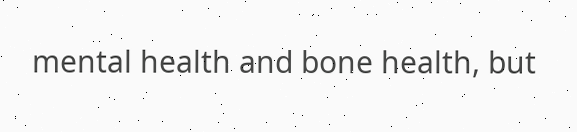mental health and bone health, but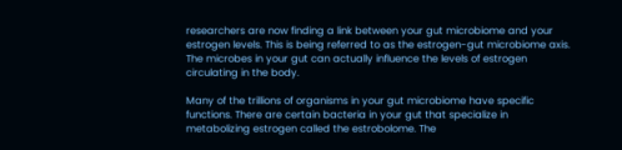researchers are now finding a link between your gut microbiome and your estrogen levels. This is being referred to as the estrogen-gut microbiome axis. The microbes in your gut can actually influence the levels of estrogen circulating in the body.

Many of the trillions of organisms in your gut microbiome have specific functions. There are certain bacteria in your gut that specialize in metabolizing estrogen called the estrobolome. The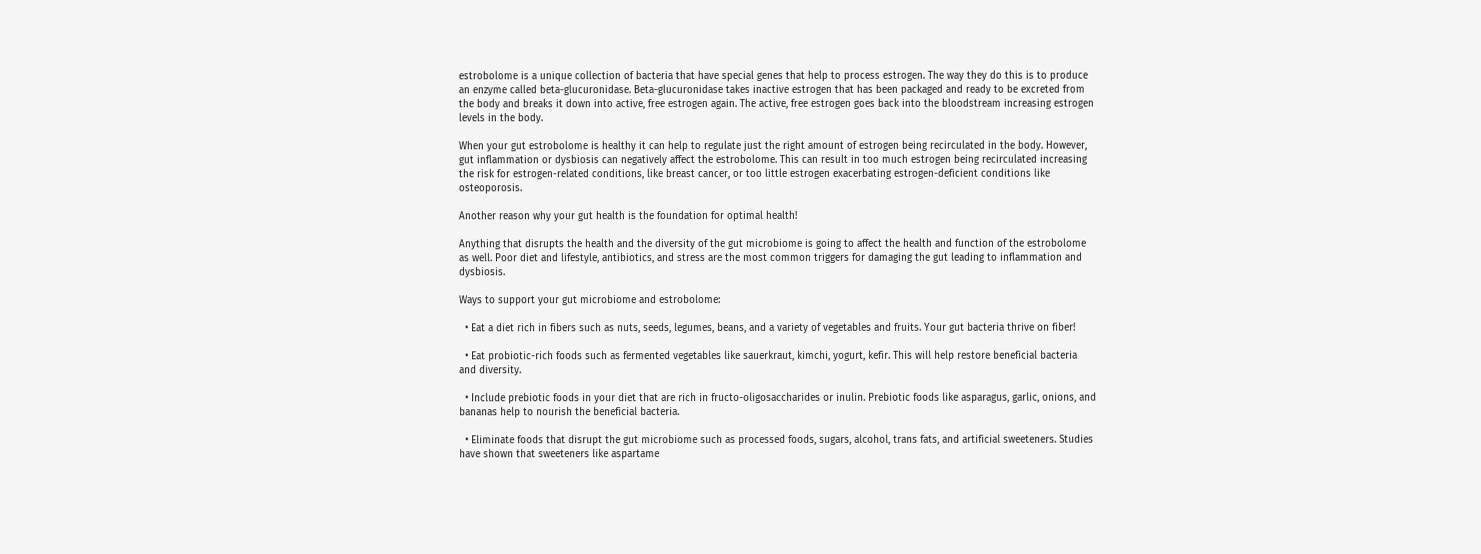estrobolome is a unique collection of bacteria that have special genes that help to process estrogen. The way they do this is to produce an enzyme called beta-glucuronidase. Beta-glucuronidase takes inactive estrogen that has been packaged and ready to be excreted from the body and breaks it down into active, free estrogen again. The active, free estrogen goes back into the bloodstream increasing estrogen levels in the body.

When your gut estrobolome is healthy it can help to regulate just the right amount of estrogen being recirculated in the body. However, gut inflammation or dysbiosis can negatively affect the estrobolome. This can result in too much estrogen being recirculated increasing the risk for estrogen-related conditions, like breast cancer, or too little estrogen exacerbating estrogen-deficient conditions like osteoporosis.

Another reason why your gut health is the foundation for optimal health!

Anything that disrupts the health and the diversity of the gut microbiome is going to affect the health and function of the estrobolome as well. Poor diet and lifestyle, antibiotics, and stress are the most common triggers for damaging the gut leading to inflammation and dysbiosis.

Ways to support your gut microbiome and estrobolome:

  • Eat a diet rich in fibers such as nuts, seeds, legumes, beans, and a variety of vegetables and fruits. Your gut bacteria thrive on fiber!

  • Eat probiotic-rich foods such as fermented vegetables like sauerkraut, kimchi, yogurt, kefir. This will help restore beneficial bacteria and diversity.

  • Include prebiotic foods in your diet that are rich in fructo-oligosaccharides or inulin. Prebiotic foods like asparagus, garlic, onions, and bananas help to nourish the beneficial bacteria.

  • Eliminate foods that disrupt the gut microbiome such as processed foods, sugars, alcohol, trans fats, and artificial sweeteners. Studies have shown that sweeteners like aspartame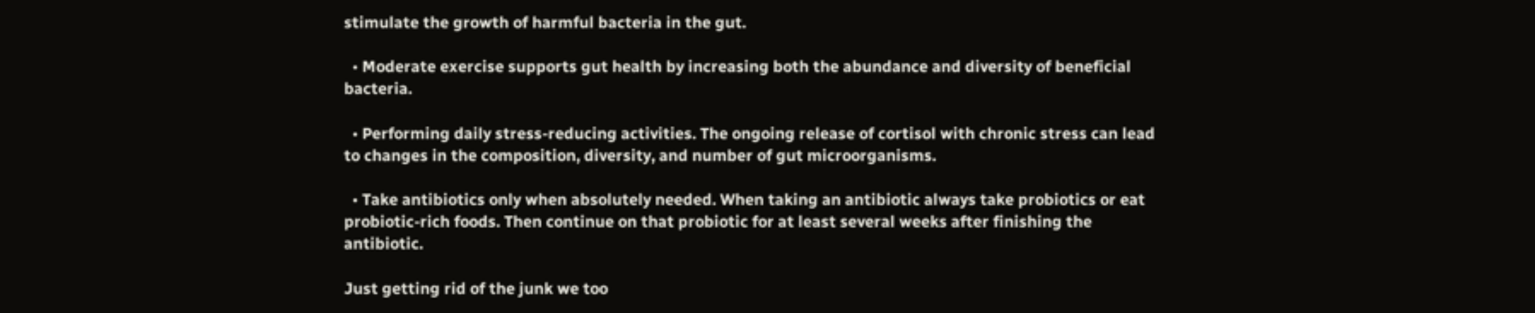stimulate the growth of harmful bacteria in the gut.

  • Moderate exercise supports gut health by increasing both the abundance and diversity of beneficial bacteria.

  • Performing daily stress-reducing activities. The ongoing release of cortisol with chronic stress can lead to changes in the composition, diversity, and number of gut microorganisms.

  • Take antibiotics only when absolutely needed. When taking an antibiotic always take probiotics or eat probiotic-rich foods. Then continue on that probiotic for at least several weeks after finishing the antibiotic.

Just getting rid of the junk we too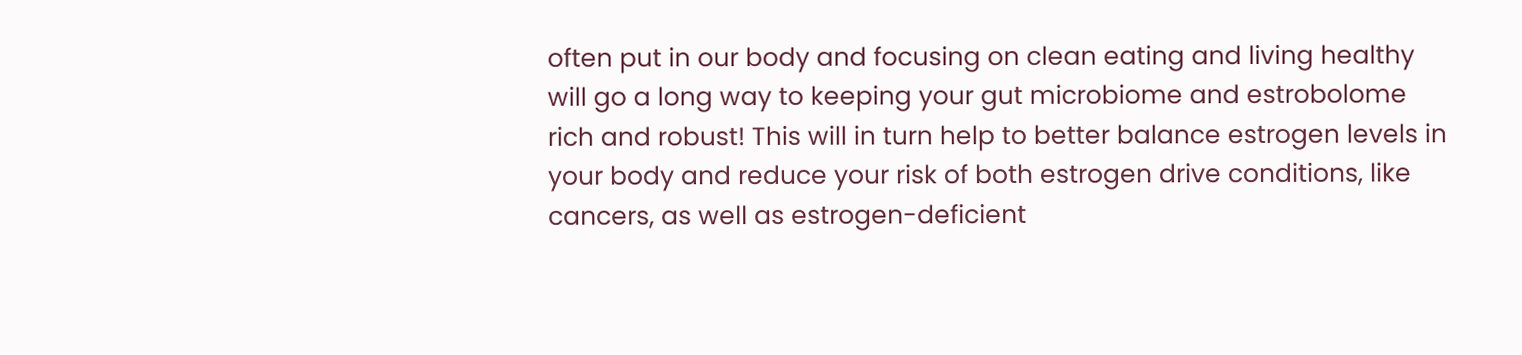often put in our body and focusing on clean eating and living healthy will go a long way to keeping your gut microbiome and estrobolome rich and robust! This will in turn help to better balance estrogen levels in your body and reduce your risk of both estrogen drive conditions, like cancers, as well as estrogen-deficient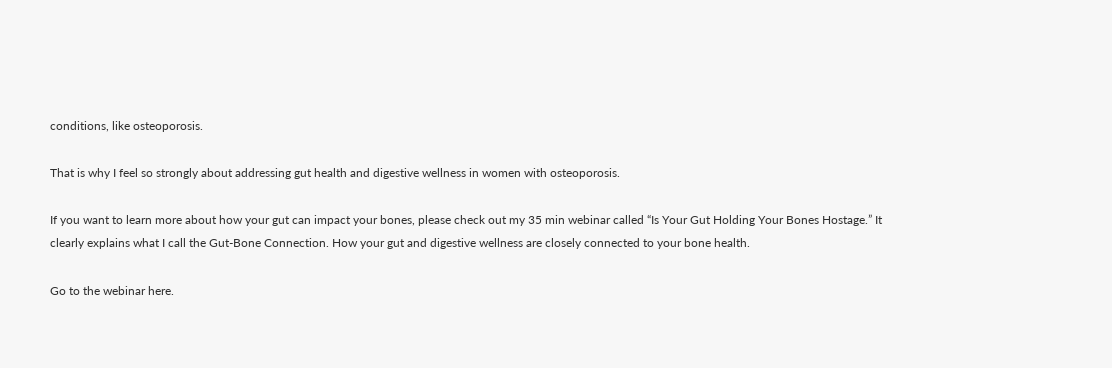conditions, like osteoporosis.

That is why I feel so strongly about addressing gut health and digestive wellness in women with osteoporosis.

If you want to learn more about how your gut can impact your bones, please check out my 35 min webinar called “Is Your Gut Holding Your Bones Hostage.” It clearly explains what I call the Gut-Bone Connection. How your gut and digestive wellness are closely connected to your bone health.

Go to the webinar here.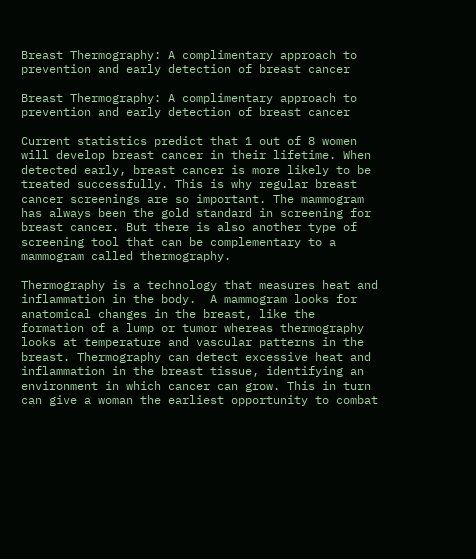Breast Thermography: A complimentary approach to prevention and early detection of breast cancer

Breast Thermography: A complimentary approach to prevention and early detection of breast cancer

Current statistics predict that 1 out of 8 women will develop breast cancer in their lifetime. When detected early, breast cancer is more likely to be treated successfully. This is why regular breast cancer screenings are so important. The mammogram has always been the gold standard in screening for breast cancer. But there is also another type of screening tool that can be complementary to a mammogram called thermography.

Thermography is a technology that measures heat and inflammation in the body.  A mammogram looks for anatomical changes in the breast, like the formation of a lump or tumor whereas thermography looks at temperature and vascular patterns in the breast. Thermography can detect excessive heat and inflammation in the breast tissue, identifying an environment in which cancer can grow. This in turn can give a woman the earliest opportunity to combat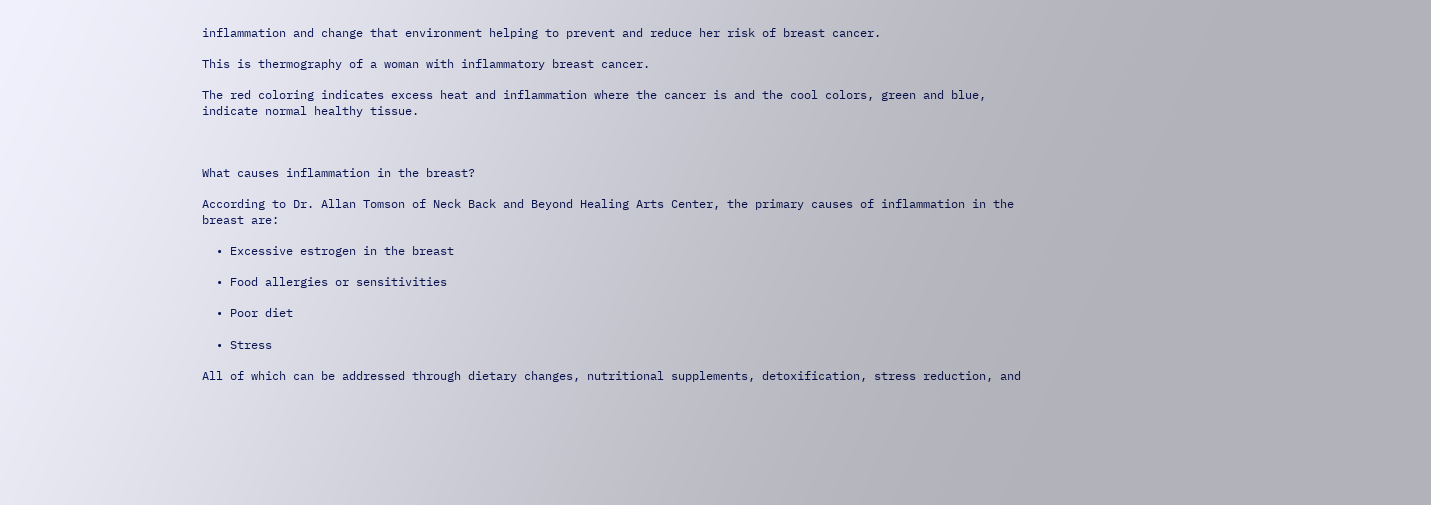inflammation and change that environment helping to prevent and reduce her risk of breast cancer.

This is thermography of a woman with inflammatory breast cancer.

The red coloring indicates excess heat and inflammation where the cancer is and the cool colors, green and blue, indicate normal healthy tissue.



What causes inflammation in the breast?

According to Dr. Allan Tomson of Neck Back and Beyond Healing Arts Center, the primary causes of inflammation in the breast are:

  • Excessive estrogen in the breast

  • Food allergies or sensitivities

  • Poor diet

  • Stress

All of which can be addressed through dietary changes, nutritional supplements, detoxification, stress reduction, and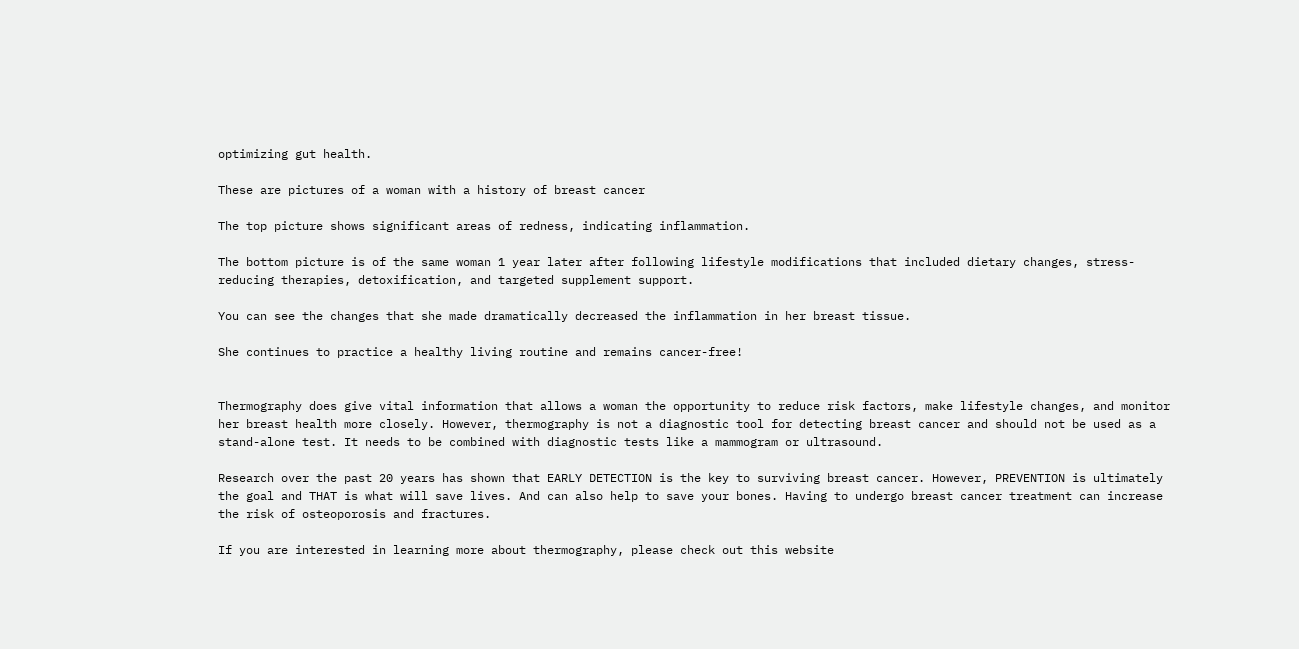optimizing gut health.

These are pictures of a woman with a history of breast cancer

The top picture shows significant areas of redness, indicating inflammation.

The bottom picture is of the same woman 1 year later after following lifestyle modifications that included dietary changes, stress-reducing therapies, detoxification, and targeted supplement support.

You can see the changes that she made dramatically decreased the inflammation in her breast tissue.

She continues to practice a healthy living routine and remains cancer-free!


Thermography does give vital information that allows a woman the opportunity to reduce risk factors, make lifestyle changes, and monitor her breast health more closely. However, thermography is not a diagnostic tool for detecting breast cancer and should not be used as a stand-alone test. It needs to be combined with diagnostic tests like a mammogram or ultrasound.

Research over the past 20 years has shown that EARLY DETECTION is the key to surviving breast cancer. However, PREVENTION is ultimately the goal and THAT is what will save lives. And can also help to save your bones. Having to undergo breast cancer treatment can increase the risk of osteoporosis and fractures.

If you are interested in learning more about thermography, please check out this website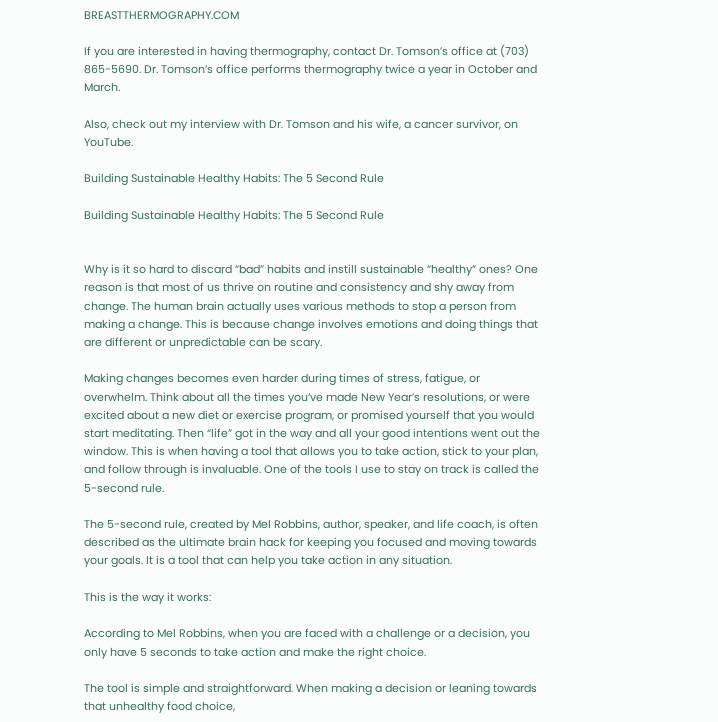BREASTTHERMOGRAPHY.COM

If you are interested in having thermography, contact Dr. Tomson’s office at (703) 865-5690. Dr. Tomson’s office performs thermography twice a year in October and March.

Also, check out my interview with Dr. Tomson and his wife, a cancer survivor, on YouTube.

Building Sustainable Healthy Habits: The 5 Second Rule

Building Sustainable Healthy Habits: The 5 Second Rule


Why is it so hard to discard “bad” habits and instill sustainable “healthy” ones? One reason is that most of us thrive on routine and consistency and shy away from change. The human brain actually uses various methods to stop a person from making a change. This is because change involves emotions and doing things that are different or unpredictable can be scary.

Making changes becomes even harder during times of stress, fatigue, or overwhelm. Think about all the times you’ve made New Year’s resolutions, or were excited about a new diet or exercise program, or promised yourself that you would start meditating. Then “life” got in the way and all your good intentions went out the window. This is when having a tool that allows you to take action, stick to your plan, and follow through is invaluable. One of the tools I use to stay on track is called the 5-second rule.

The 5-second rule, created by Mel Robbins, author, speaker, and life coach, is often described as the ultimate brain hack for keeping you focused and moving towards your goals. It is a tool that can help you take action in any situation.

This is the way it works:

According to Mel Robbins, when you are faced with a challenge or a decision, you only have 5 seconds to take action and make the right choice.

The tool is simple and straightforward. When making a decision or leaning towards that unhealthy food choice,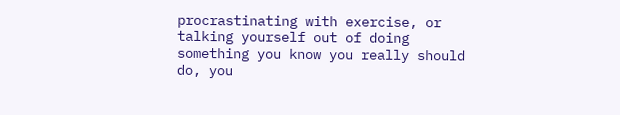procrastinating with exercise, or talking yourself out of doing something you know you really should do, you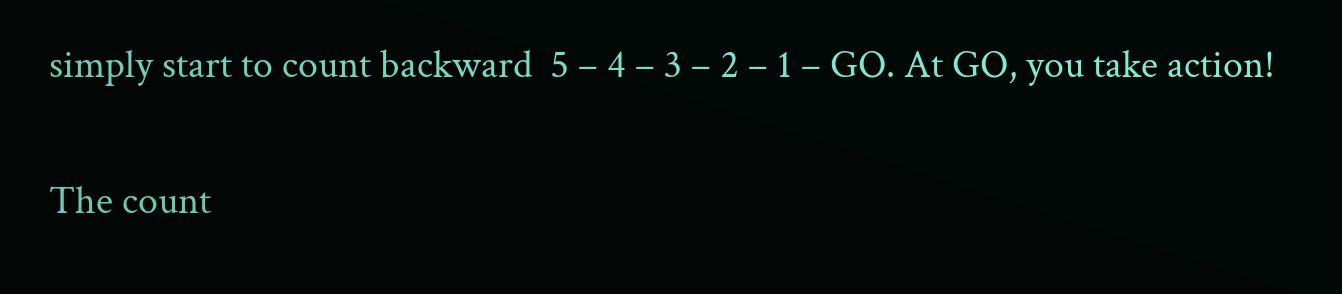simply start to count backward  5 – 4 – 3 – 2 – 1 – GO. At GO, you take action!

The count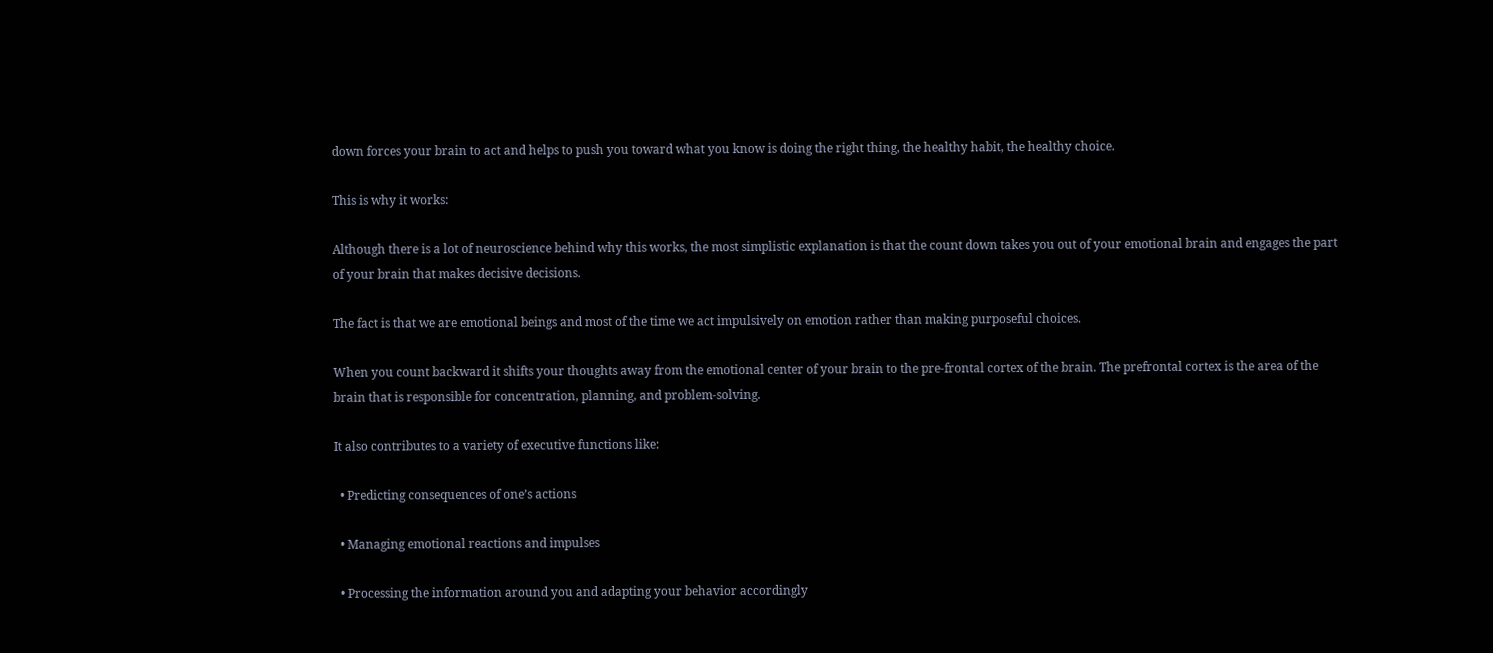down forces your brain to act and helps to push you toward what you know is doing the right thing, the healthy habit, the healthy choice.

This is why it works:

Although there is a lot of neuroscience behind why this works, the most simplistic explanation is that the count down takes you out of your emotional brain and engages the part of your brain that makes decisive decisions.

The fact is that we are emotional beings and most of the time we act impulsively on emotion rather than making purposeful choices.

When you count backward it shifts your thoughts away from the emotional center of your brain to the pre-frontal cortex of the brain. The prefrontal cortex is the area of the brain that is responsible for concentration, planning, and problem-solving.

It also contributes to a variety of executive functions like:

  • Predicting consequences of one’s actions

  • Managing emotional reactions and impulses

  • Processing the information around you and adapting your behavior accordingly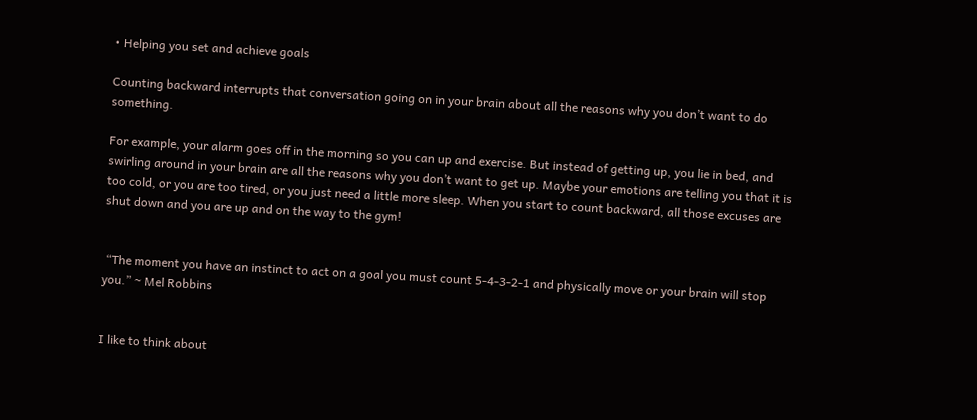• Helping you set and achieve goals

Counting backward interrupts that conversation going on in your brain about all the reasons why you don’t want to do something.

For example, your alarm goes off in the morning so you can up and exercise. But instead of getting up, you lie in bed, and swirling around in your brain are all the reasons why you don’t want to get up. Maybe your emotions are telling you that it is too cold, or you are too tired, or you just need a little more sleep. When you start to count backward, all those excuses are shut down and you are up and on the way to the gym!


 “The moment you have an instinct to act on a goal you must count 5-4-3-2-1 and physically move or your brain will stop you.” ~ Mel Robbins


I like to think about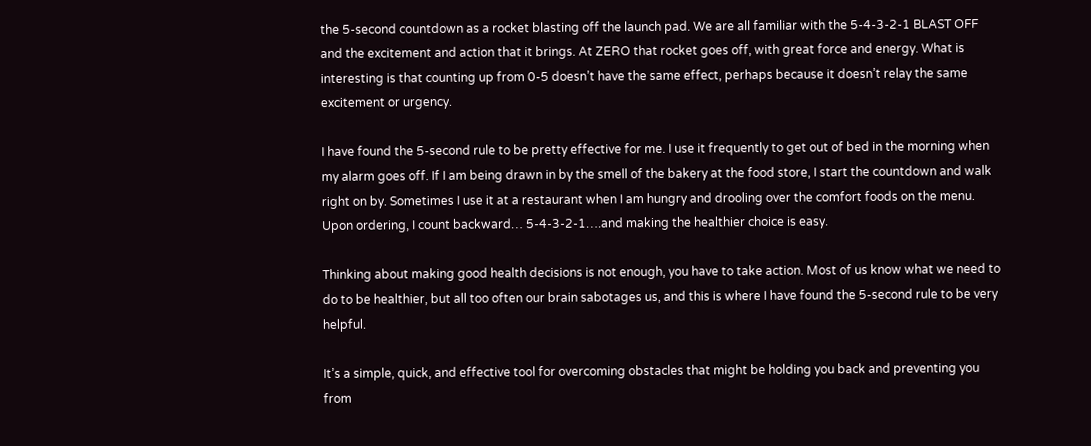the 5-second countdown as a rocket blasting off the launch pad. We are all familiar with the 5-4-3-2-1 BLAST OFF and the excitement and action that it brings. At ZERO that rocket goes off, with great force and energy. What is interesting is that counting up from 0-5 doesn’t have the same effect, perhaps because it doesn’t relay the same excitement or urgency.

I have found the 5-second rule to be pretty effective for me. I use it frequently to get out of bed in the morning when my alarm goes off. If I am being drawn in by the smell of the bakery at the food store, I start the countdown and walk right on by. Sometimes I use it at a restaurant when I am hungry and drooling over the comfort foods on the menu. Upon ordering, I count backward… 5-4-3-2-1….and making the healthier choice is easy.

Thinking about making good health decisions is not enough, you have to take action. Most of us know what we need to do to be healthier, but all too often our brain sabotages us, and this is where I have found the 5-second rule to be very helpful.

It’s a simple, quick, and effective tool for overcoming obstacles that might be holding you back and preventing you from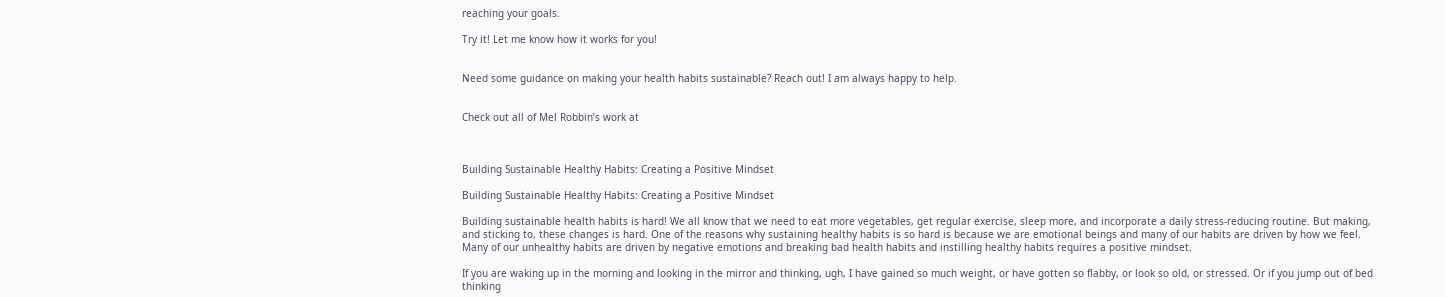reaching your goals.

Try it! Let me know how it works for you!


Need some guidance on making your health habits sustainable? Reach out! I am always happy to help.


Check out all of Mel Robbin’s work at



Building Sustainable Healthy Habits: Creating a Positive Mindset

Building Sustainable Healthy Habits: Creating a Positive Mindset

Building sustainable health habits is hard! We all know that we need to eat more vegetables, get regular exercise, sleep more, and incorporate a daily stress-reducing routine. But making, and sticking to, these changes is hard. One of the reasons why sustaining healthy habits is so hard is because we are emotional beings and many of our habits are driven by how we feel. Many of our unhealthy habits are driven by negative emotions and breaking bad health habits and instilling healthy habits requires a positive mindset.

If you are waking up in the morning and looking in the mirror and thinking, ugh, I have gained so much weight, or have gotten so flabby, or look so old, or stressed. Or if you jump out of bed thinking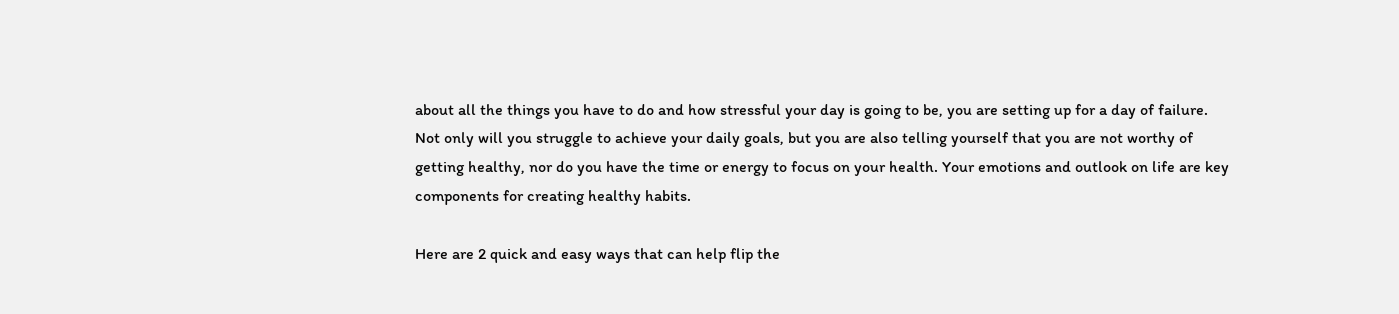about all the things you have to do and how stressful your day is going to be, you are setting up for a day of failure. Not only will you struggle to achieve your daily goals, but you are also telling yourself that you are not worthy of getting healthy, nor do you have the time or energy to focus on your health. Your emotions and outlook on life are key components for creating healthy habits.

Here are 2 quick and easy ways that can help flip the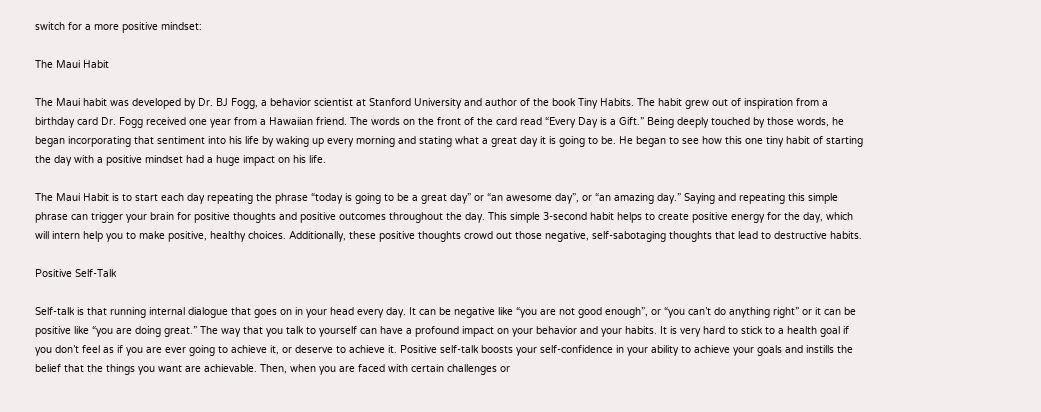switch for a more positive mindset:

The Maui Habit

The Maui habit was developed by Dr. BJ Fogg, a behavior scientist at Stanford University and author of the book Tiny Habits. The habit grew out of inspiration from a birthday card Dr. Fogg received one year from a Hawaiian friend. The words on the front of the card read “Every Day is a Gift.” Being deeply touched by those words, he began incorporating that sentiment into his life by waking up every morning and stating what a great day it is going to be. He began to see how this one tiny habit of starting the day with a positive mindset had a huge impact on his life.

The Maui Habit is to start each day repeating the phrase “today is going to be a great day” or “an awesome day”, or “an amazing day.” Saying and repeating this simple phrase can trigger your brain for positive thoughts and positive outcomes throughout the day. This simple 3-second habit helps to create positive energy for the day, which will intern help you to make positive, healthy choices. Additionally, these positive thoughts crowd out those negative, self-sabotaging thoughts that lead to destructive habits.

Positive Self-Talk

Self-talk is that running internal dialogue that goes on in your head every day. It can be negative like “you are not good enough”, or “you can’t do anything right” or it can be positive like “you are doing great.” The way that you talk to yourself can have a profound impact on your behavior and your habits. It is very hard to stick to a health goal if you don’t feel as if you are ever going to achieve it, or deserve to achieve it. Positive self-talk boosts your self-confidence in your ability to achieve your goals and instills the belief that the things you want are achievable. Then, when you are faced with certain challenges or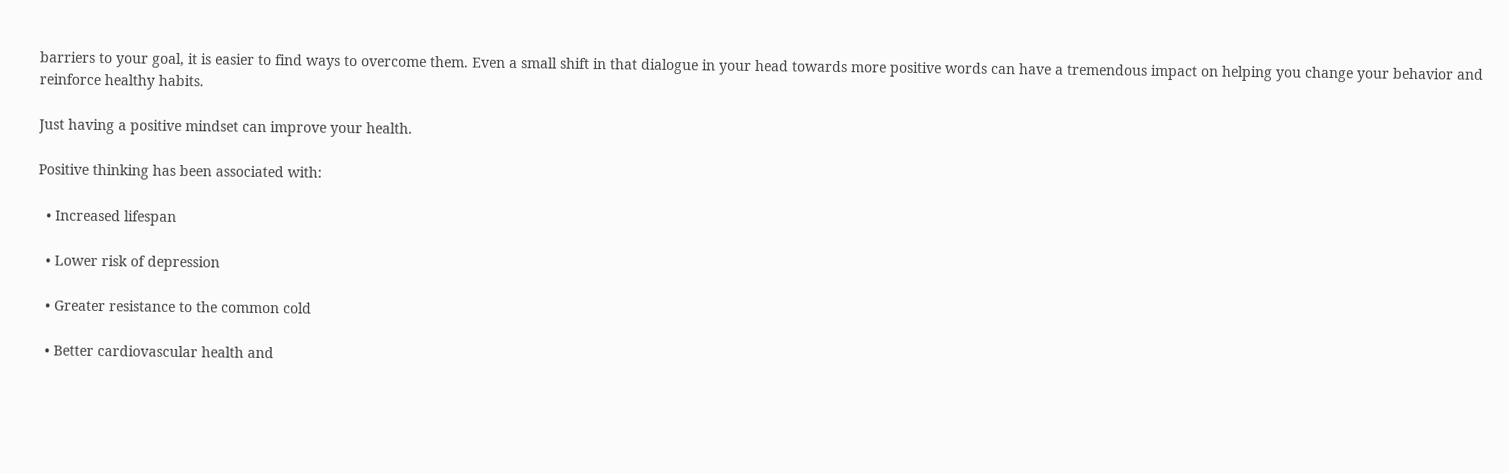barriers to your goal, it is easier to find ways to overcome them. Even a small shift in that dialogue in your head towards more positive words can have a tremendous impact on helping you change your behavior and reinforce healthy habits.

Just having a positive mindset can improve your health.

Positive thinking has been associated with:

  • Increased lifespan

  • Lower risk of depression

  • Greater resistance to the common cold

  • Better cardiovascular health and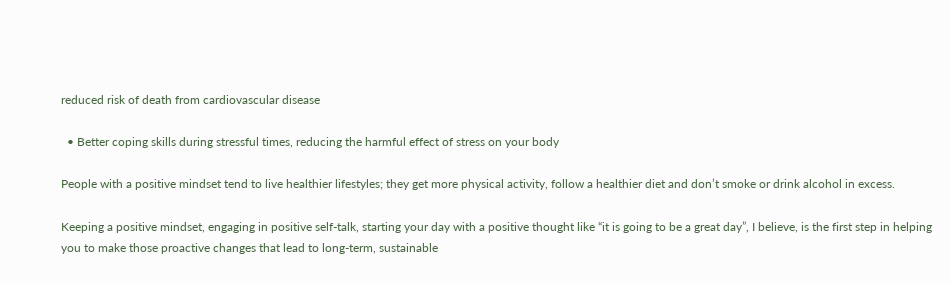reduced risk of death from cardiovascular disease

  • Better coping skills during stressful times, reducing the harmful effect of stress on your body

People with a positive mindset tend to live healthier lifestyles; they get more physical activity, follow a healthier diet and don’t smoke or drink alcohol in excess.

Keeping a positive mindset, engaging in positive self-talk, starting your day with a positive thought like “it is going to be a great day”, I believe, is the first step in helping you to make those proactive changes that lead to long-term, sustainable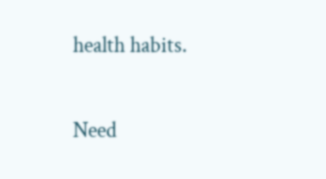health habits.


Need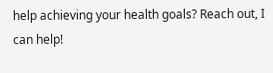help achieving your health goals? Reach out, I can help!